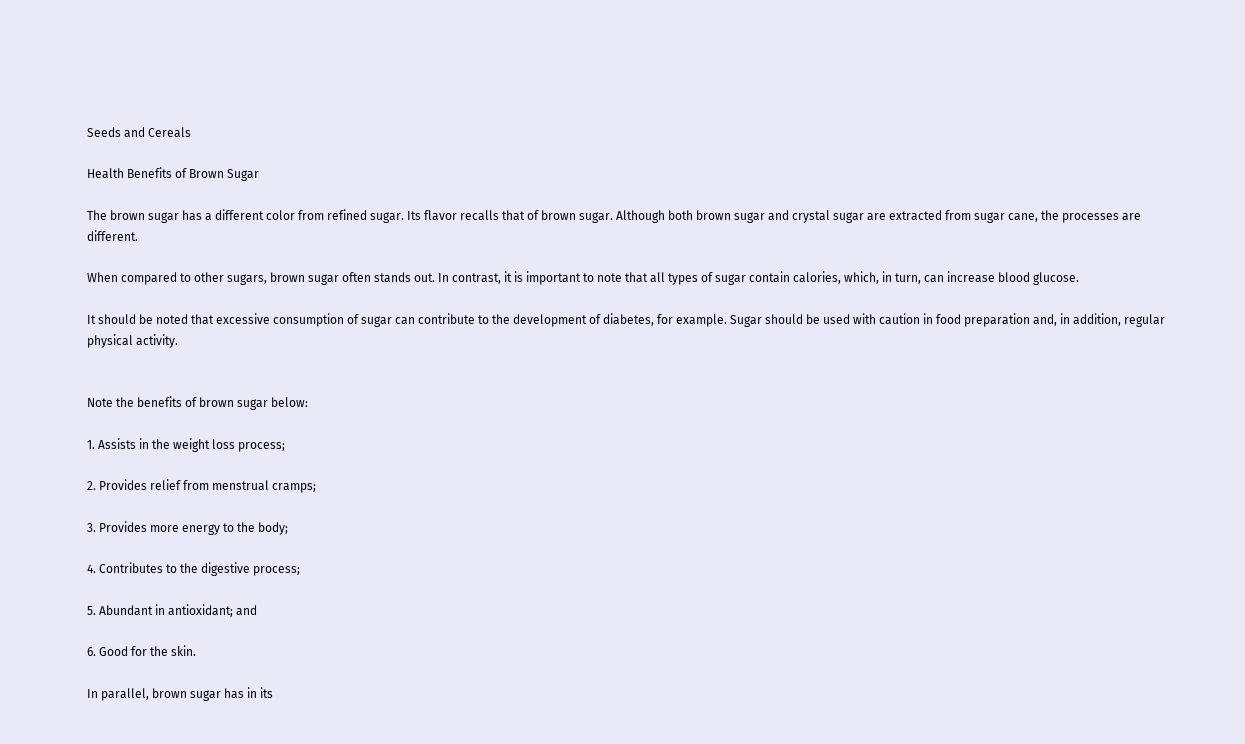Seeds and Cereals

Health Benefits of Brown Sugar

The brown sugar has a different color from refined sugar. Its flavor recalls that of brown sugar. Although both brown sugar and crystal sugar are extracted from sugar cane, the processes are different.

When compared to other sugars, brown sugar often stands out. In contrast, it is important to note that all types of sugar contain calories, which, in turn, can increase blood glucose.

It should be noted that excessive consumption of sugar can contribute to the development of diabetes, for example. Sugar should be used with caution in food preparation and, in addition, regular physical activity.


Note the benefits of brown sugar below:

1. Assists in the weight loss process;

2. Provides relief from menstrual cramps;

3. Provides more energy to the body;

4. Contributes to the digestive process;

5. Abundant in antioxidant; and

6. Good for the skin.

In parallel, brown sugar has in its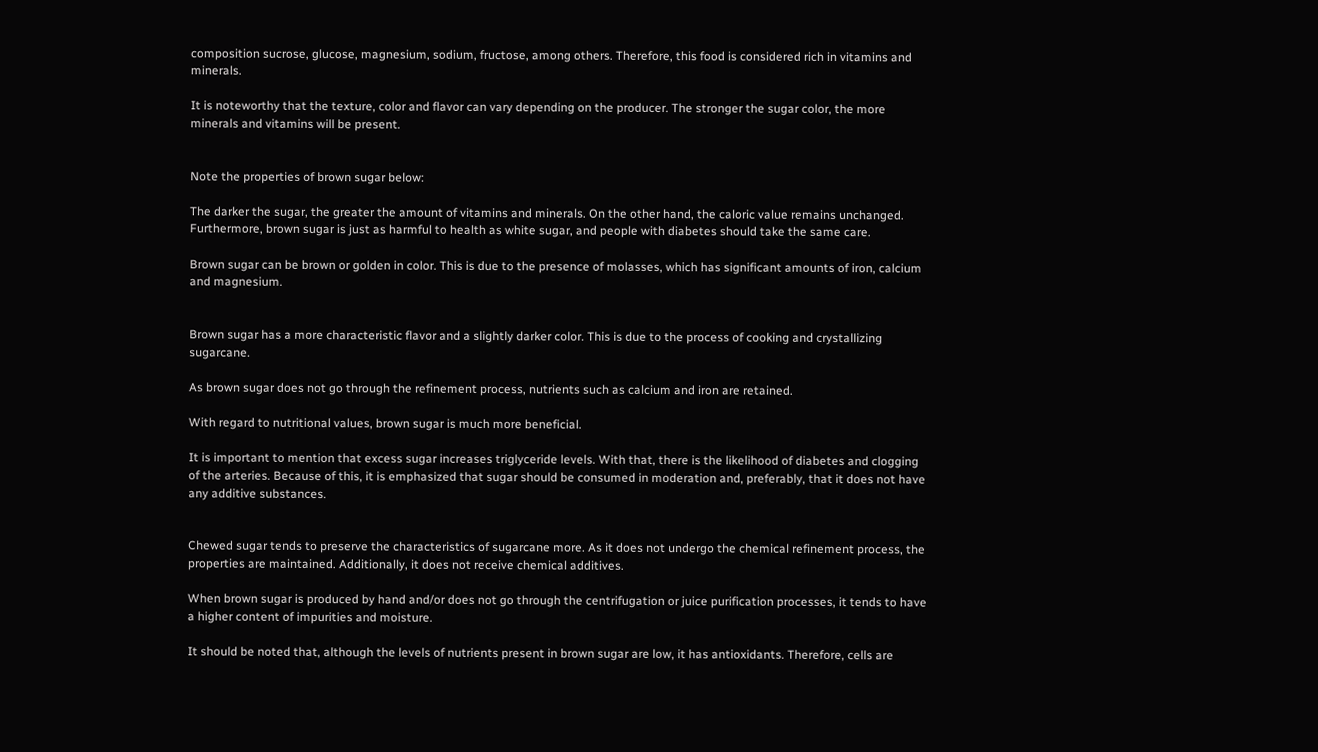composition sucrose, glucose, magnesium, sodium, fructose, among others. Therefore, this food is considered rich in vitamins and minerals.

It is noteworthy that the texture, color and flavor can vary depending on the producer. The stronger the sugar color, the more minerals and vitamins will be present.


Note the properties of brown sugar below:

The darker the sugar, the greater the amount of vitamins and minerals. On the other hand, the caloric value remains unchanged. Furthermore, brown sugar is just as harmful to health as white sugar, and people with diabetes should take the same care.

Brown sugar can be brown or golden in color. This is due to the presence of molasses, which has significant amounts of iron, calcium and magnesium.


Brown sugar has a more characteristic flavor and a slightly darker color. This is due to the process of cooking and crystallizing sugarcane.

As brown sugar does not go through the refinement process, nutrients such as calcium and iron are retained.

With regard to nutritional values, brown sugar is much more beneficial.

It is important to mention that excess sugar increases triglyceride levels. With that, there is the likelihood of diabetes and clogging of the arteries. Because of this, it is emphasized that sugar should be consumed in moderation and, preferably, that it does not have any additive substances.


Chewed sugar tends to preserve the characteristics of sugarcane more. As it does not undergo the chemical refinement process, the properties are maintained. Additionally, it does not receive chemical additives.

When brown sugar is produced by hand and/or does not go through the centrifugation or juice purification processes, it tends to have a higher content of impurities and moisture.

It should be noted that, although the levels of nutrients present in brown sugar are low, it has antioxidants. Therefore, cells are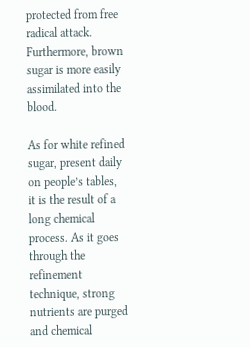protected from free radical attack. Furthermore, brown sugar is more easily assimilated into the blood.

As for white refined sugar, present daily on people’s tables, it is the result of a long chemical process. As it goes through the refinement technique, strong nutrients are purged and chemical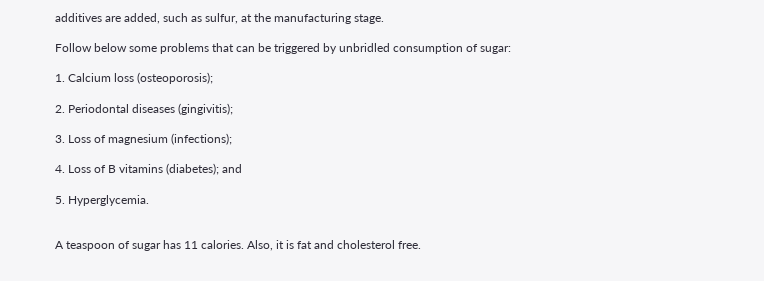additives are added, such as sulfur, at the manufacturing stage.

Follow below some problems that can be triggered by unbridled consumption of sugar:

1. Calcium loss (osteoporosis);

2. Periodontal diseases (gingivitis);

3. Loss of magnesium (infections);

4. Loss of B vitamins (diabetes); and

5. Hyperglycemia.


A teaspoon of sugar has 11 calories. Also, it is fat and cholesterol free.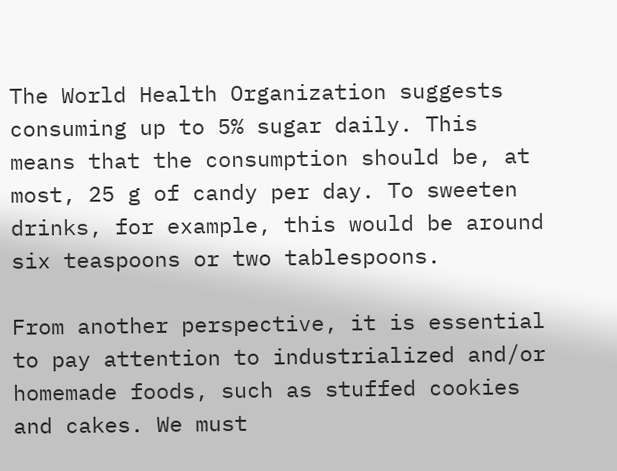The World Health Organization suggests consuming up to 5% sugar daily. This means that the consumption should be, at most, 25 g of candy per day. To sweeten drinks, for example, this would be around six teaspoons or two tablespoons.

From another perspective, it is essential to pay attention to industrialized and/or homemade foods, such as stuffed cookies and cakes. We must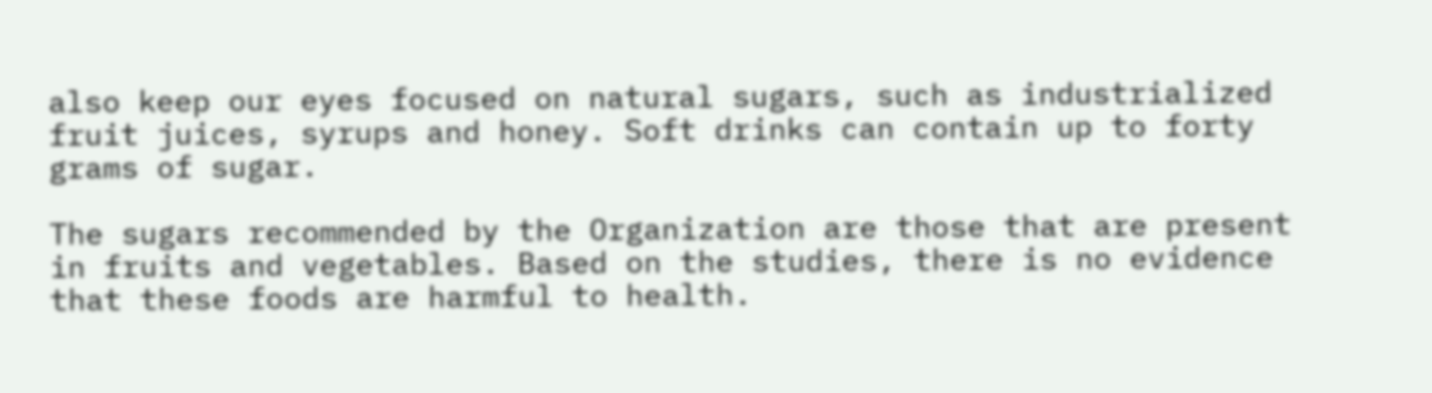also keep our eyes focused on natural sugars, such as industrialized fruit juices, syrups and honey. Soft drinks can contain up to forty grams of sugar.

The sugars recommended by the Organization are those that are present in fruits and vegetables. Based on the studies, there is no evidence that these foods are harmful to health.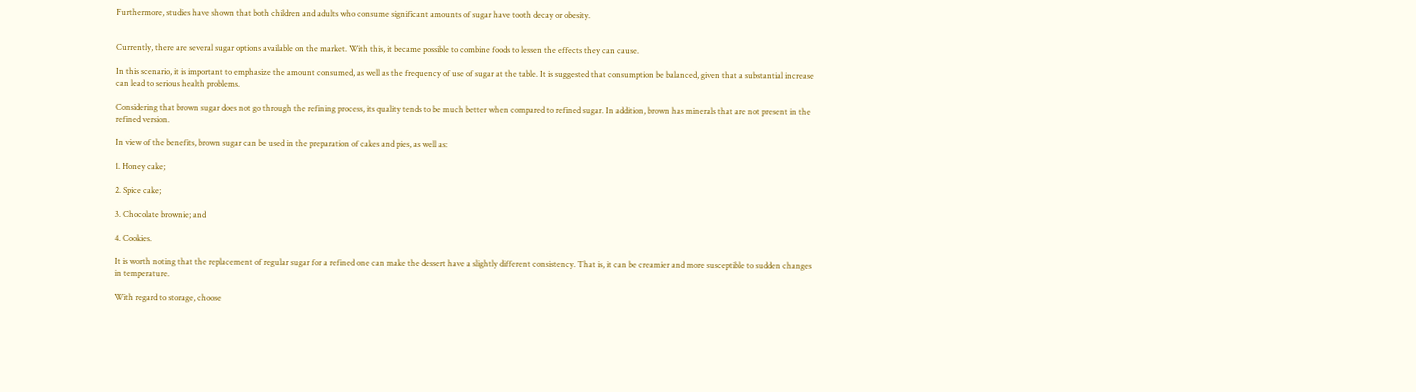Furthermore, studies have shown that both children and adults who consume significant amounts of sugar have tooth decay or obesity.


Currently, there are several sugar options available on the market. With this, it became possible to combine foods to lessen the effects they can cause.

In this scenario, it is important to emphasize the amount consumed, as well as the frequency of use of sugar at the table. It is suggested that consumption be balanced, given that a substantial increase can lead to serious health problems.

Considering that brown sugar does not go through the refining process, its quality tends to be much better when compared to refined sugar. In addition, brown has minerals that are not present in the refined version.

In view of the benefits, brown sugar can be used in the preparation of cakes and pies, as well as:

1. Honey cake;

2. Spice cake;

3. Chocolate brownie; and

4. Cookies.

It is worth noting that the replacement of regular sugar for a refined one can make the dessert have a slightly different consistency. That is, it can be creamier and more susceptible to sudden changes in temperature.

With regard to storage, choose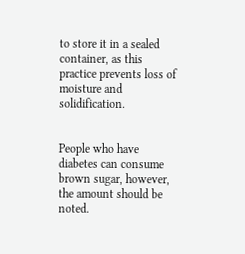to store it in a sealed container, as this practice prevents loss of moisture and solidification.


People who have diabetes can consume brown sugar, however, the amount should be noted.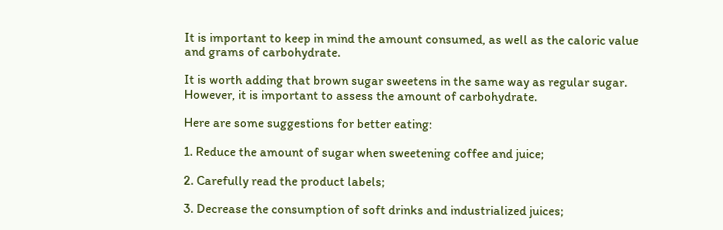It is important to keep in mind the amount consumed, as well as the caloric value and grams of carbohydrate.

It is worth adding that brown sugar sweetens in the same way as regular sugar. However, it is important to assess the amount of carbohydrate.

Here are some suggestions for better eating:

1. Reduce the amount of sugar when sweetening coffee and juice;

2. Carefully read the product labels;

3. Decrease the consumption of soft drinks and industrialized juices;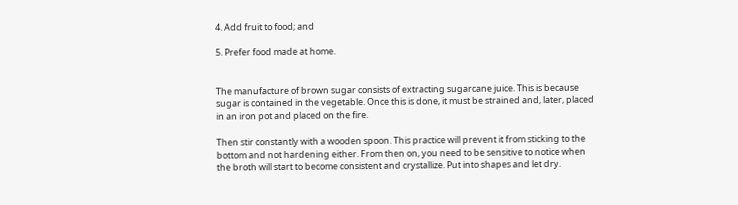4. Add fruit to food; and

5. Prefer food made at home.


The manufacture of brown sugar consists of extracting sugarcane juice. This is because sugar is contained in the vegetable. Once this is done, it must be strained and, later, placed in an iron pot and placed on the fire.

Then stir constantly with a wooden spoon. This practice will prevent it from sticking to the bottom and not hardening either. From then on, you need to be sensitive to notice when the broth will start to become consistent and crystallize. Put into shapes and let dry.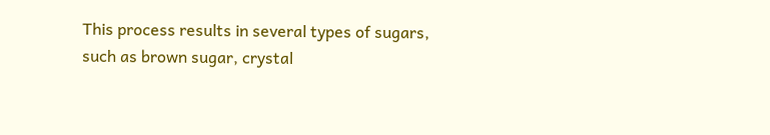This process results in several types of sugars, such as brown sugar, crystal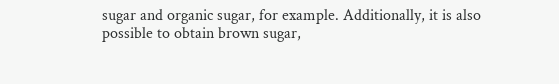sugar and organic sugar, for example. Additionally, it is also possible to obtain brown sugar,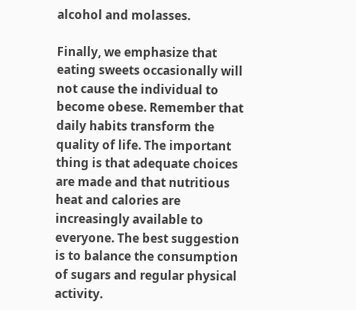alcohol and molasses.

Finally, we emphasize that eating sweets occasionally will not cause the individual to become obese. Remember that daily habits transform the quality of life. The important thing is that adequate choices are made and that nutritious heat and calories are increasingly available to everyone. The best suggestion is to balance the consumption of sugars and regular physical activity.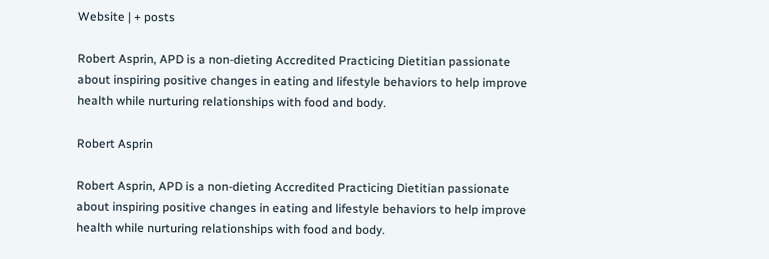Website | + posts

Robert Asprin, APD is a non-dieting Accredited Practicing Dietitian passionate about inspiring positive changes in eating and lifestyle behaviors to help improve health while nurturing relationships with food and body.

Robert Asprin

Robert Asprin, APD is a non-dieting Accredited Practicing Dietitian passionate about inspiring positive changes in eating and lifestyle behaviors to help improve health while nurturing relationships with food and body.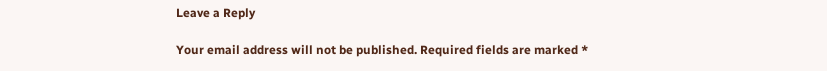Leave a Reply

Your email address will not be published. Required fields are marked *